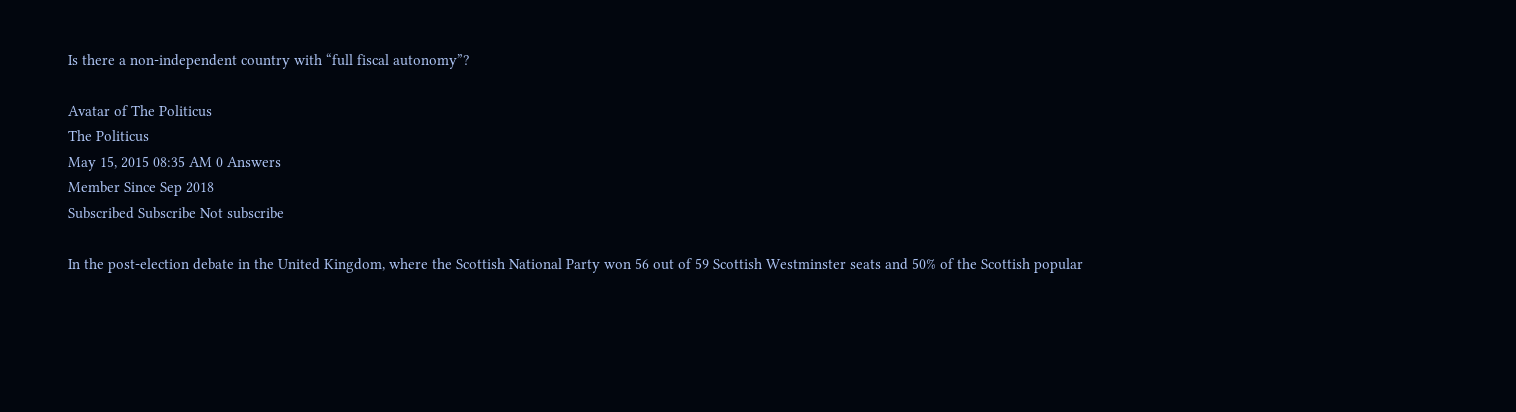Is there a non-independent country with “full fiscal autonomy”?

Avatar of The Politicus
The Politicus
May 15, 2015 08:35 AM 0 Answers
Member Since Sep 2018
Subscribed Subscribe Not subscribe

In the post-election debate in the United Kingdom, where the Scottish National Party won 56 out of 59 Scottish Westminster seats and 50% of the Scottish popular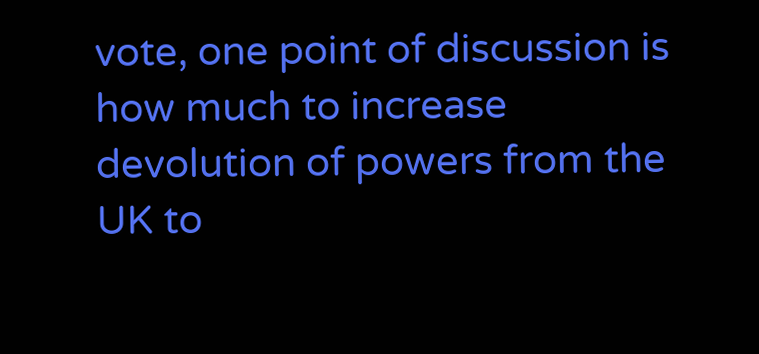vote, one point of discussion is how much to increase devolution of powers from the UK to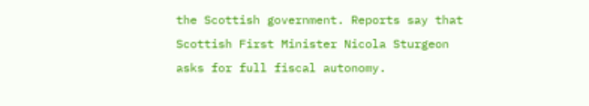the Scottish government. Reports say that Scottish First Minister Nicola Sturgeon asks for full fiscal autonomy.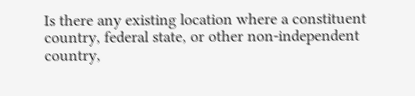Is there any existing location where a constituent country, federal state, or other non-independent country,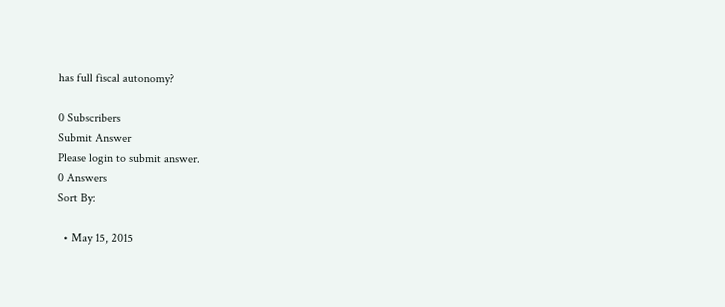has full fiscal autonomy?

0 Subscribers
Submit Answer
Please login to submit answer.
0 Answers
Sort By:

  • May 15, 2015